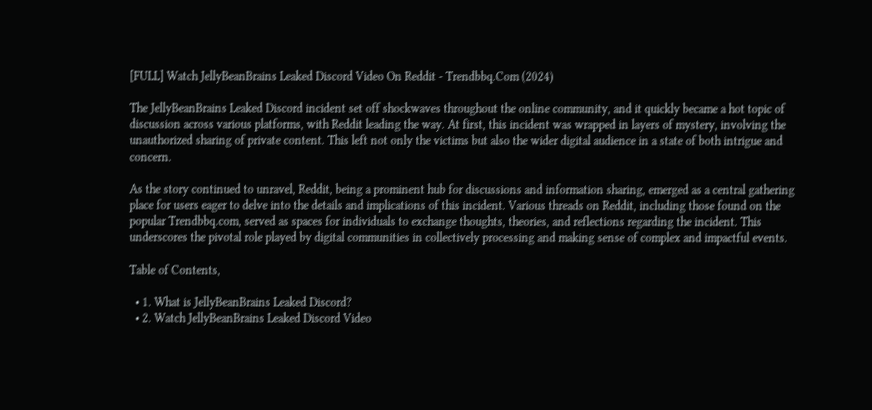[FULL] Watch JellyBeanBrains Leaked Discord Video On Reddit - Trendbbq.Com (2024)

The JellyBeanBrains Leaked Discord incident set off shockwaves throughout the online community, and it quickly became a hot topic of discussion across various platforms, with Reddit leading the way. At first, this incident was wrapped in layers of mystery, involving the unauthorized sharing of private content. This left not only the victims but also the wider digital audience in a state of both intrigue and concern.

As the story continued to unravel, Reddit, being a prominent hub for discussions and information sharing, emerged as a central gathering place for users eager to delve into the details and implications of this incident. Various threads on Reddit, including those found on the popular Trendbbq.com, served as spaces for individuals to exchange thoughts, theories, and reflections regarding the incident. This underscores the pivotal role played by digital communities in collectively processing and making sense of complex and impactful events.

Table of Contents,

  • 1. What is JellyBeanBrains Leaked Discord?
  • 2. Watch JellyBeanBrains Leaked Discord Video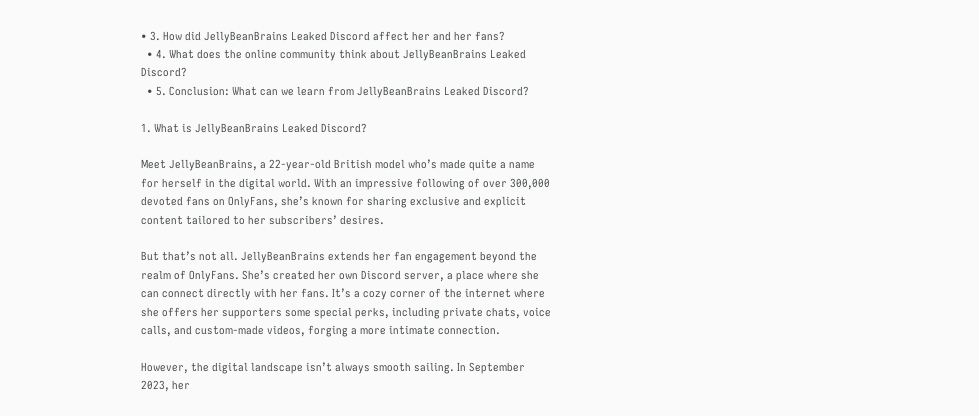• 3. How did JellyBeanBrains Leaked Discord affect her and her fans?
  • 4. What does the online community think about JellyBeanBrains Leaked Discord?
  • 5. Conclusion: What can we learn from JellyBeanBrains Leaked Discord?

1. What is JellyBeanBrains Leaked Discord?

Meet JellyBeanBrains, a 22-year-old British model who’s made quite a name for herself in the digital world. With an impressive following of over 300,000 devoted fans on OnlyFans, she’s known for sharing exclusive and explicit content tailored to her subscribers’ desires.

But that’s not all. JellyBeanBrains extends her fan engagement beyond the realm of OnlyFans. She’s created her own Discord server, a place where she can connect directly with her fans. It’s a cozy corner of the internet where she offers her supporters some special perks, including private chats, voice calls, and custom-made videos, forging a more intimate connection.

However, the digital landscape isn’t always smooth sailing. In September 2023, her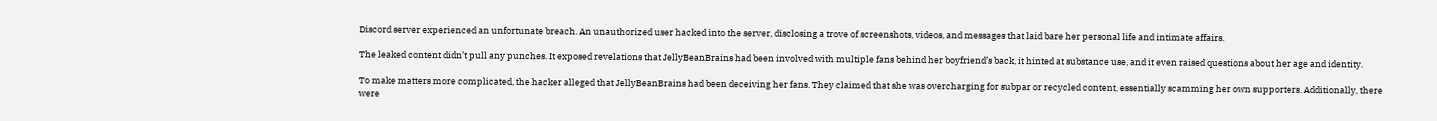Discord server experienced an unfortunate breach. An unauthorized user hacked into the server, disclosing a trove of screenshots, videos, and messages that laid bare her personal life and intimate affairs.

The leaked content didn’t pull any punches. It exposed revelations that JellyBeanBrains had been involved with multiple fans behind her boyfriend’s back, it hinted at substance use, and it even raised questions about her age and identity.

To make matters more complicated, the hacker alleged that JellyBeanBrains had been deceiving her fans. They claimed that she was overcharging for subpar or recycled content, essentially scamming her own supporters. Additionally, there were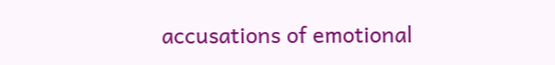accusations of emotional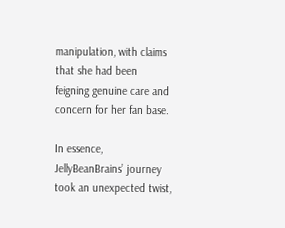manipulation, with claims that she had been feigning genuine care and concern for her fan base.

In essence, JellyBeanBrains’ journey took an unexpected twist,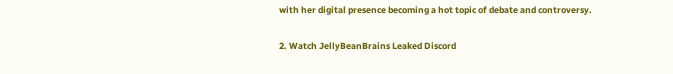with her digital presence becoming a hot topic of debate and controversy.

2. Watch JellyBeanBrains Leaked Discord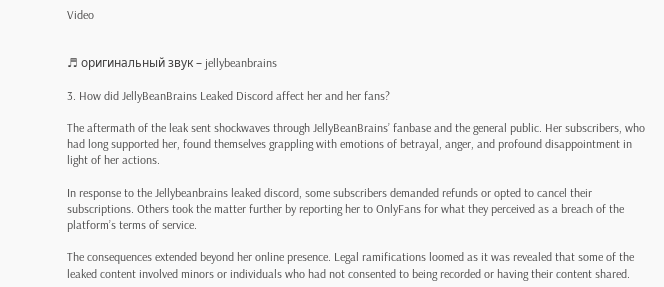Video


♬ оригинальный звук – jellybeanbrains

3. How did JellyBeanBrains Leaked Discord affect her and her fans?

The aftermath of the leak sent shockwaves through JellyBeanBrains’ fanbase and the general public. Her subscribers, who had long supported her, found themselves grappling with emotions of betrayal, anger, and profound disappointment in light of her actions.

In response to the Jellybeanbrains leaked discord, some subscribers demanded refunds or opted to cancel their subscriptions. Others took the matter further by reporting her to OnlyFans for what they perceived as a breach of the platform’s terms of service.

The consequences extended beyond her online presence. Legal ramifications loomed as it was revealed that some of the leaked content involved minors or individuals who had not consented to being recorded or having their content shared.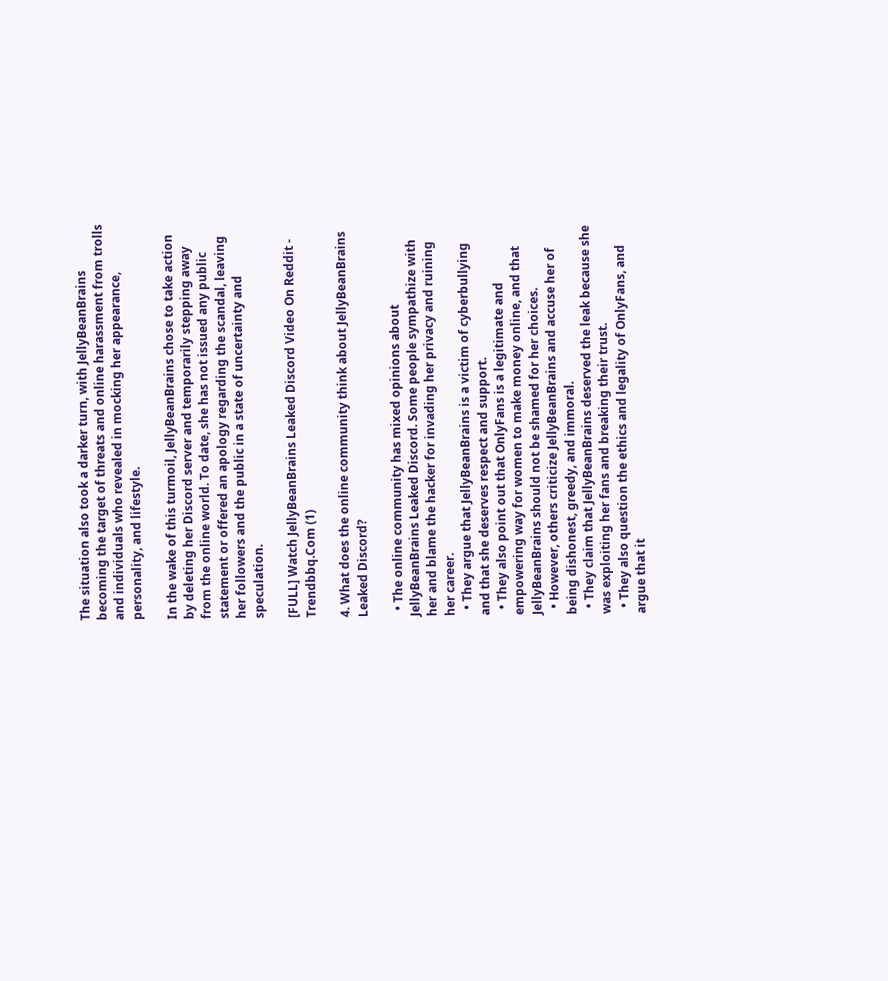The situation also took a darker turn, with JellyBeanBrains becoming the target of threats and online harassment from trolls and individuals who revealed in mocking her appearance, personality, and lifestyle.

In the wake of this turmoil, JellyBeanBrains chose to take action by deleting her Discord server and temporarily stepping away from the online world. To date, she has not issued any public statement or offered an apology regarding the scandal, leaving her followers and the public in a state of uncertainty and speculation.

[FULL] Watch JellyBeanBrains Leaked Discord Video On Reddit - Trendbbq.Com (1)

4. What does the online community think about JellyBeanBrains Leaked Discord?

  • The online community has mixed opinions about JellyBeanBrains Leaked Discord. Some people sympathize with her and blame the hacker for invading her privacy and ruining her career.
  • They argue that JellyBeanBrains is a victim of cyberbullying and that she deserves respect and support.
  • They also point out that OnlyFans is a legitimate and empowering way for women to make money online, and that JellyBeanBrains should not be shamed for her choices.
  • However, others criticize JellyBeanBrains and accuse her of being dishonest, greedy, and immoral.
  • They claim that JellyBeanBrains deserved the leak because she was exploiting her fans and breaking their trust.
  • They also question the ethics and legality of OnlyFans, and argue that it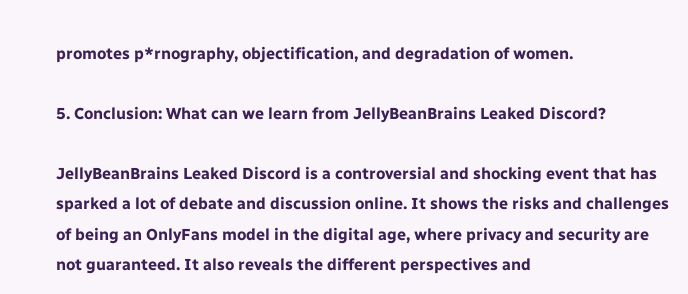promotes p*rnography, objectification, and degradation of women.

5. Conclusion: What can we learn from JellyBeanBrains Leaked Discord?

JellyBeanBrains Leaked Discord is a controversial and shocking event that has sparked a lot of debate and discussion online. It shows the risks and challenges of being an OnlyFans model in the digital age, where privacy and security are not guaranteed. It also reveals the different perspectives and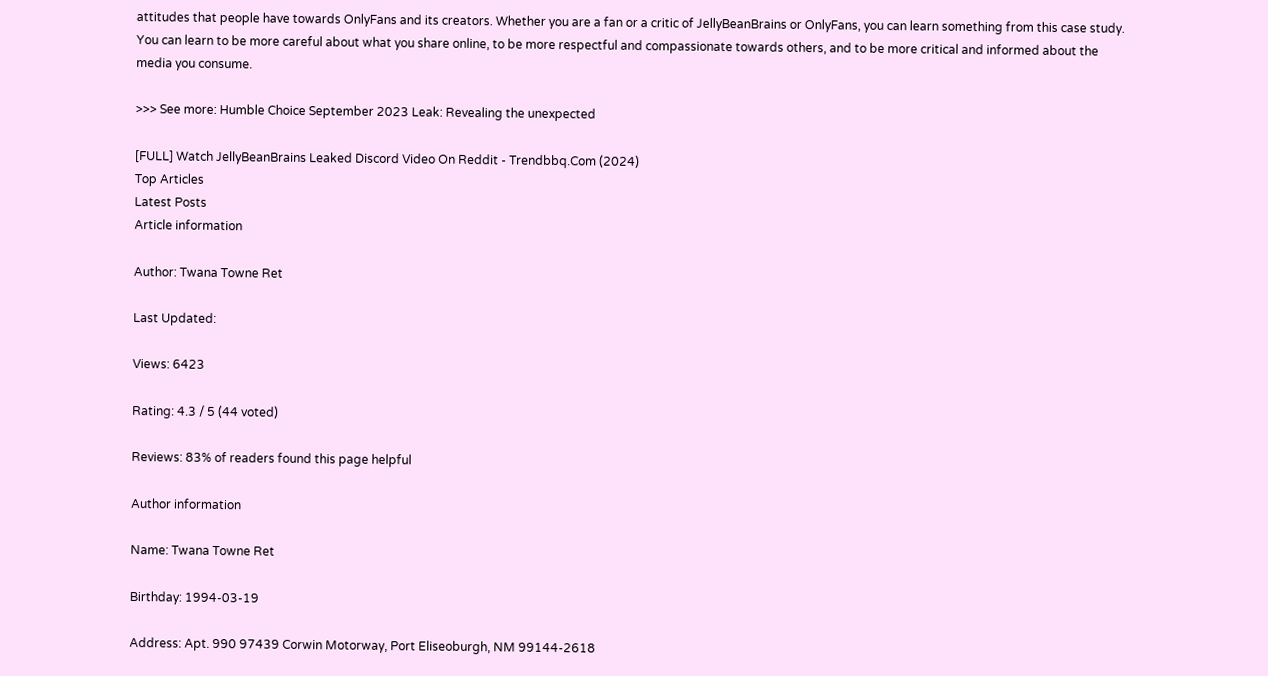attitudes that people have towards OnlyFans and its creators. Whether you are a fan or a critic of JellyBeanBrains or OnlyFans, you can learn something from this case study. You can learn to be more careful about what you share online, to be more respectful and compassionate towards others, and to be more critical and informed about the media you consume.

>>> See more: Humble Choice September 2023 Leak: Revealing the unexpected

[FULL] Watch JellyBeanBrains Leaked Discord Video On Reddit - Trendbbq.Com (2024)
Top Articles
Latest Posts
Article information

Author: Twana Towne Ret

Last Updated:

Views: 6423

Rating: 4.3 / 5 (44 voted)

Reviews: 83% of readers found this page helpful

Author information

Name: Twana Towne Ret

Birthday: 1994-03-19

Address: Apt. 990 97439 Corwin Motorway, Port Eliseoburgh, NM 99144-2618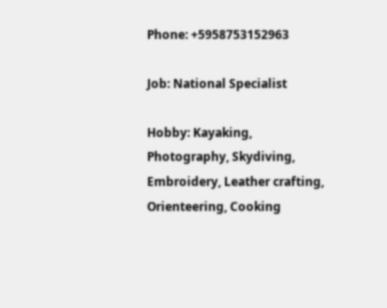Phone: +5958753152963

Job: National Specialist

Hobby: Kayaking, Photography, Skydiving, Embroidery, Leather crafting, Orienteering, Cooking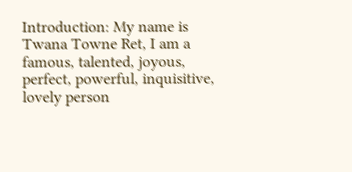Introduction: My name is Twana Towne Ret, I am a famous, talented, joyous, perfect, powerful, inquisitive, lovely person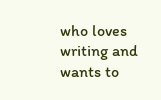who loves writing and wants to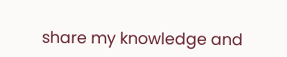share my knowledge and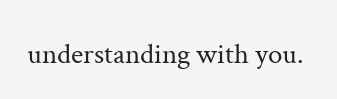understanding with you.